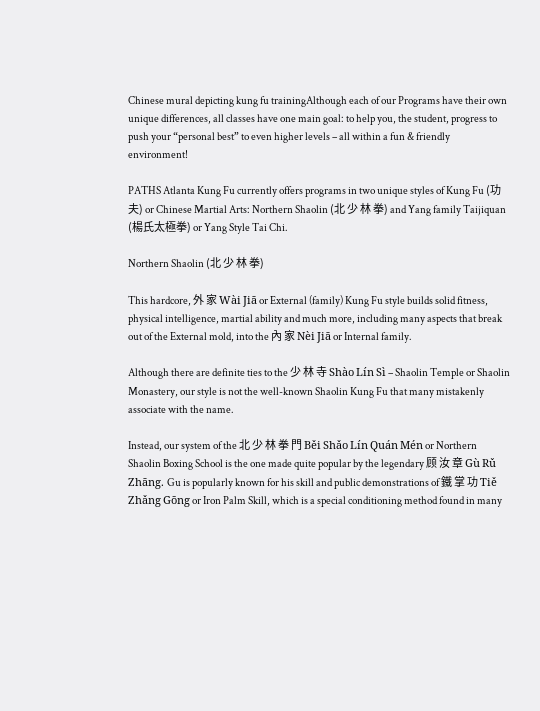Chinese mural depicting kung fu trainingAlthough each of our Programs have their own unique differences, all classes have one main goal: to help you, the student, progress to push your “personal best” to even higher levels – all within a fun & friendly environment!

PATHS Atlanta Kung Fu currently offers programs in two unique styles of Kung Fu (功 夫) or Chinese Martial Arts: Northern Shaolin (北 少 林 拳) and Yang family Taijiquan (楊氏太極拳) or Yang Style Tai Chi.

Northern Shaolin (北 少 林 拳)

This hardcore, 外 家 Wài Jiā or External (family) Kung Fu style builds solid fitness, physical intelligence, martial ability and much more, including many aspects that break out of the External mold, into the 內 家 Nèi Jiā or Internal family.

Although there are definite ties to the 少 林 寺 Shào Lín Sì – Shaolin Temple or Shaolin Monastery, our style is not the well-known Shaolin Kung Fu that many mistakenly associate with the name.

Instead, our system of the 北 少 林 拳 門 Běi Shǎo Lín Quán Mén or Northern Shaolin Boxing School is the one made quite popular by the legendary 顾 汝 章 Gù Rǔ Zhāng. Gu is popularly known for his skill and public demonstrations of 鐵 掌 功 Tiě Zhǎng Gōng or Iron Palm Skill, which is a special conditioning method found in many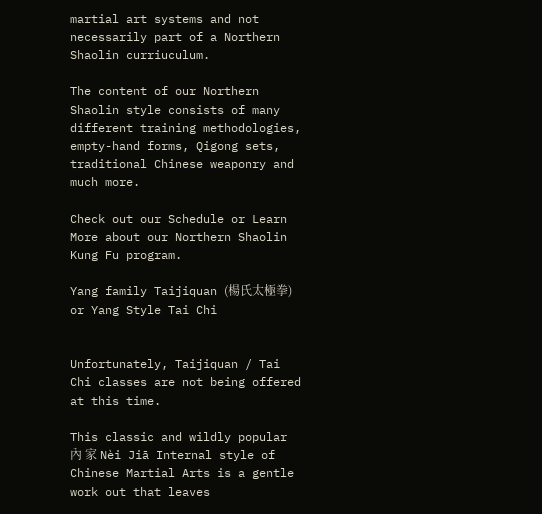martial art systems and not necessarily part of a Northern Shaolin curriuculum.

The content of our Northern Shaolin style consists of many different training methodologies, empty-hand forms, Qigong sets, traditional Chinese weaponry and much more.

Check out our Schedule or Learn More about our Northern Shaolin Kung Fu program.

Yang family Taijiquan (楊氏太極拳)
or Yang Style Tai Chi


Unfortunately, Taijiquan / Tai Chi classes are not being offered at this time.

This classic and wildly popular 內 家 Nèi Jiā Internal style of Chinese Martial Arts is a gentle work out that leaves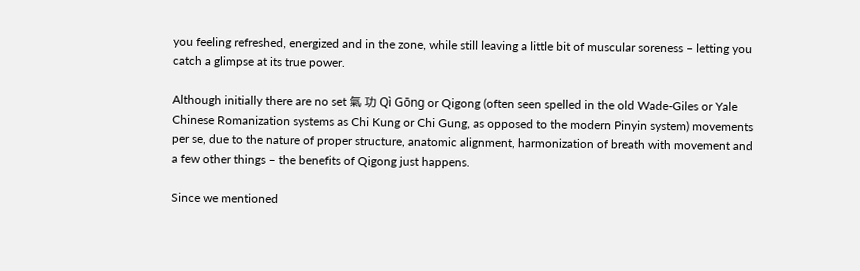you feeling refreshed, energized and in the zone, while still leaving a little bit of muscular soreness – letting you catch a glimpse at its true power.

Although initially there are no set 氣 功 Qì Gōng or Qigong (often seen spelled in the old Wade-Giles or Yale Chinese Romanization systems as Chi Kung or Chi Gung, as opposed to the modern Pinyin system) movements per se, due to the nature of proper structure, anatomic alignment, harmonization of breath with movement and a few other things – the benefits of Qigong just happens.

Since we mentioned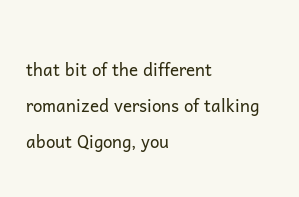that bit of the different romanized versions of talking about Qigong, you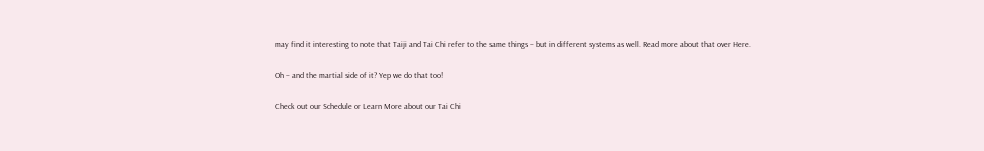may find it interesting to note that Taiji and Tai Chi refer to the same things – but in different systems as well. Read more about that over Here.

Oh – and the martial side of it? Yep we do that too!

Check out our Schedule or Learn More about our Tai Chi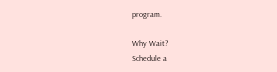program.

Why Wait?
Schedule a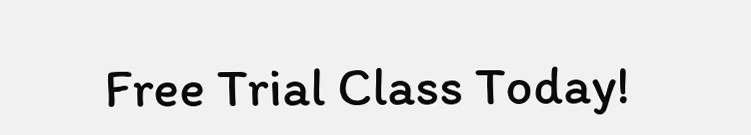Free Trial Class Today!